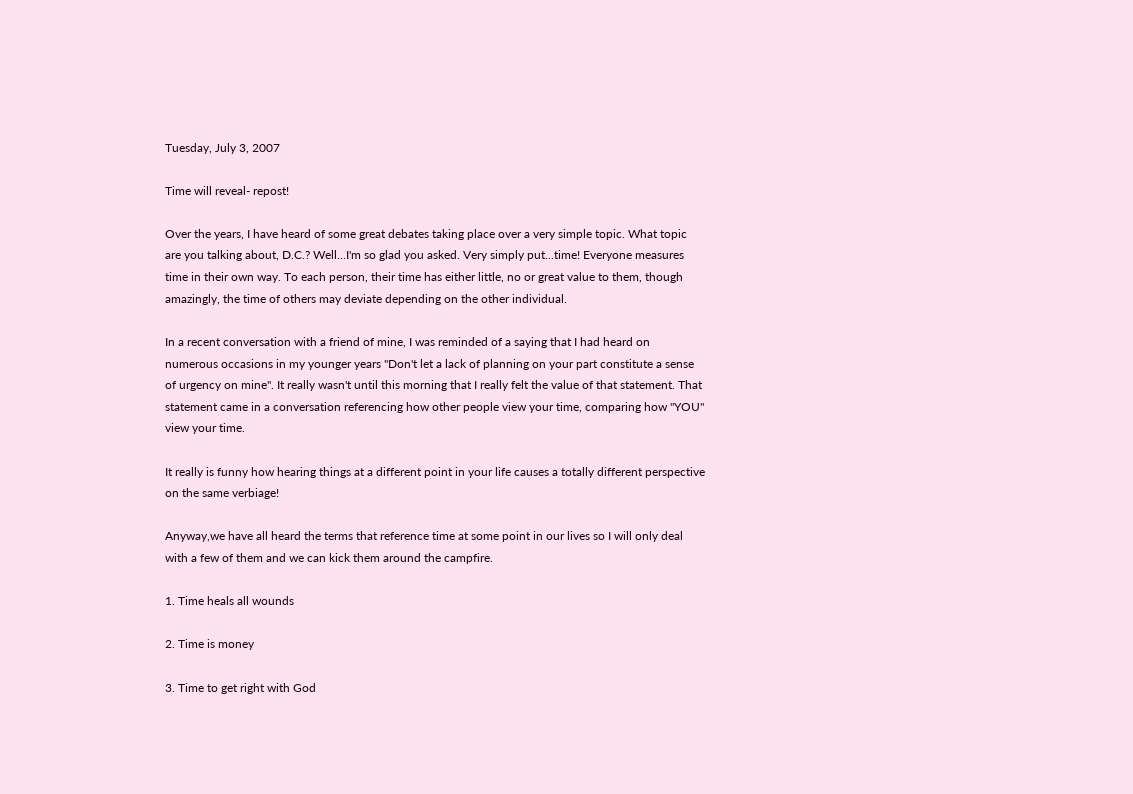Tuesday, July 3, 2007

Time will reveal- repost!

Over the years, I have heard of some great debates taking place over a very simple topic. What topic are you talking about, D.C.? Well...I'm so glad you asked. Very simply put...time! Everyone measures time in their own way. To each person, their time has either little, no or great value to them, though amazingly, the time of others may deviate depending on the other individual.

In a recent conversation with a friend of mine, I was reminded of a saying that I had heard on numerous occasions in my younger years "Don't let a lack of planning on your part constitute a sense of urgency on mine". It really wasn't until this morning that I really felt the value of that statement. That statement came in a conversation referencing how other people view your time, comparing how "YOU" view your time.

It really is funny how hearing things at a different point in your life causes a totally different perspective on the same verbiage!

Anyway,we have all heard the terms that reference time at some point in our lives so I will only deal with a few of them and we can kick them around the campfire.

1. Time heals all wounds

2. Time is money

3. Time to get right with God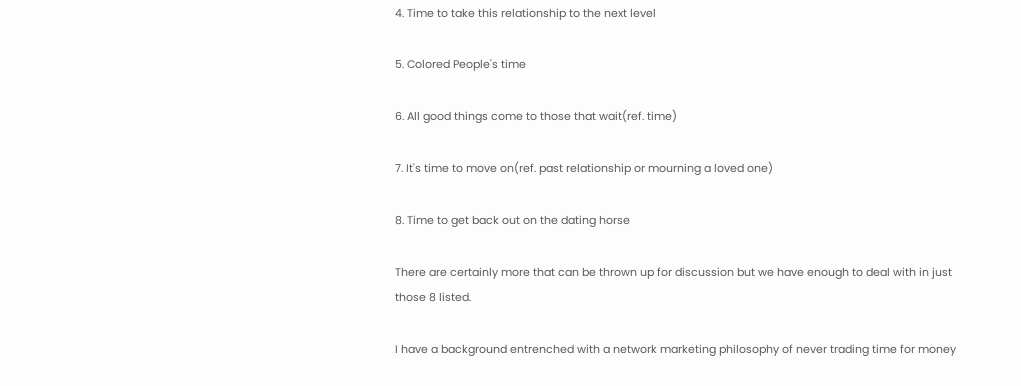4. Time to take this relationship to the next level

5. Colored People's time

6. All good things come to those that wait(ref. time)

7. It's time to move on(ref. past relationship or mourning a loved one)

8. Time to get back out on the dating horse

There are certainly more that can be thrown up for discussion but we have enough to deal with in just those 8 listed.

I have a background entrenched with a network marketing philosophy of never trading time for money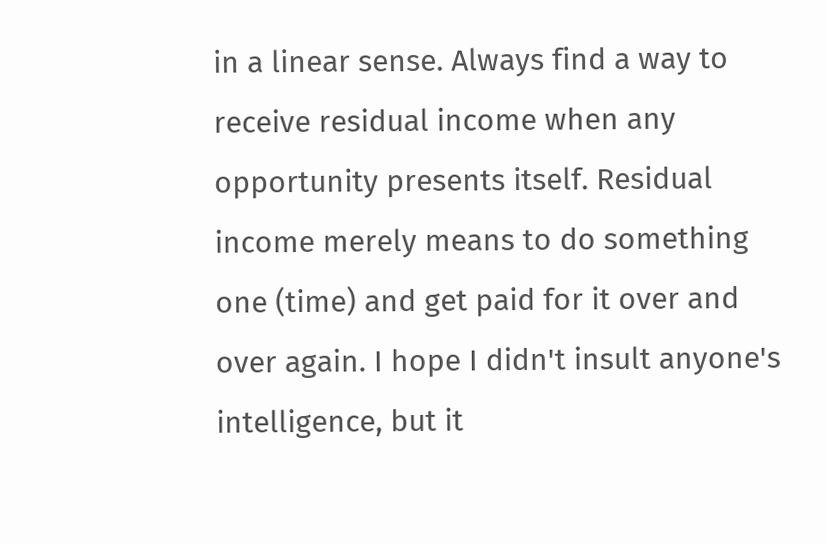in a linear sense. Always find a way to receive residual income when any opportunity presents itself. Residual income merely means to do something one (time) and get paid for it over and over again. I hope I didn't insult anyone's intelligence, but it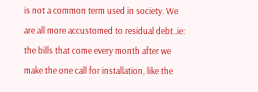is not a common term used in society. We are all more accustomed to residual debt..ie: the bills that come every month after we make the one call for installation, like the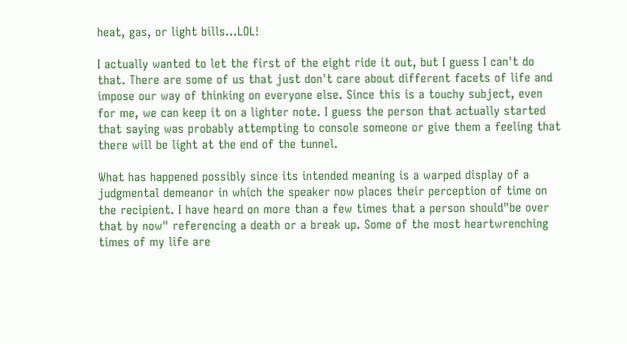heat, gas, or light bills...LOL!

I actually wanted to let the first of the eight ride it out, but I guess I can't do that. There are some of us that just don't care about different facets of life and impose our way of thinking on everyone else. Since this is a touchy subject, even for me, we can keep it on a lighter note. I guess the person that actually started that saying was probably attempting to console someone or give them a feeling that
there will be light at the end of the tunnel.

What has happened possibly since its intended meaning is a warped display of a judgmental demeanor in which the speaker now places their perception of time on the recipient. I have heard on more than a few times that a person should"be over that by now" referencing a death or a break up. Some of the most heartwrenching times of my life are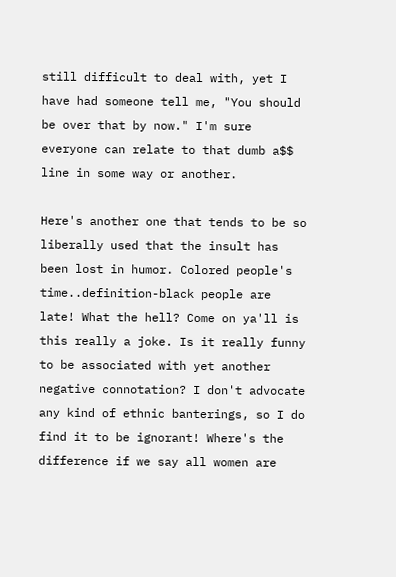still difficult to deal with, yet I have had someone tell me, "You should be over that by now." I'm sure everyone can relate to that dumb a$$ line in some way or another.

Here's another one that tends to be so liberally used that the insult has been lost in humor. Colored people's time..definition-black people are late! What the hell? Come on ya'll is this really a joke. Is it really funny to be associated with yet another negative connotation? I don't advocate any kind of ethnic banterings, so I do find it to be ignorant! Where's the difference if we say all women are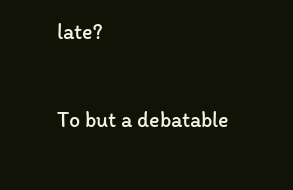late?

To but a debatable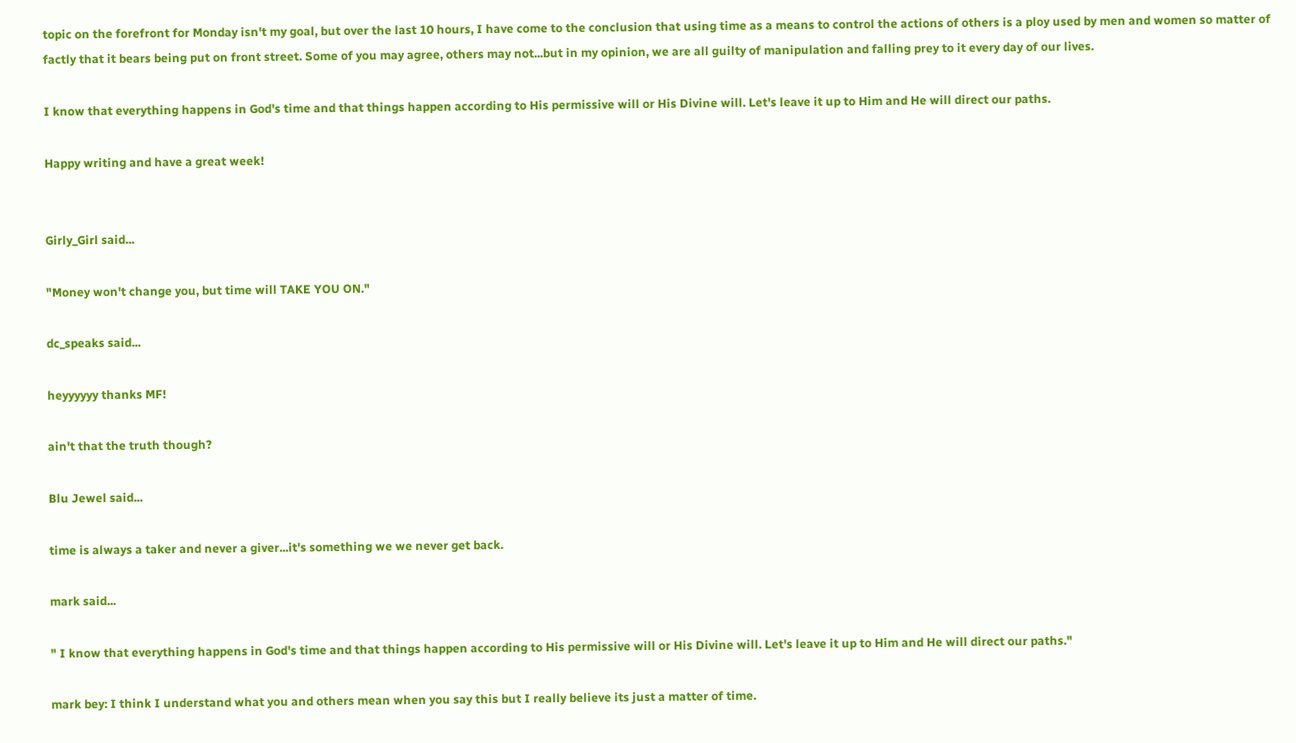topic on the forefront for Monday isn't my goal, but over the last 10 hours, I have come to the conclusion that using time as a means to control the actions of others is a ploy used by men and women so matter of factly that it bears being put on front street. Some of you may agree, others may not...but in my opinion, we are all guilty of manipulation and falling prey to it every day of our lives.

I know that everything happens in God's time and that things happen according to His permissive will or His Divine will. Let's leave it up to Him and He will direct our paths.

Happy writing and have a great week!


Girly_Girl said...

"Money won't change you, but time will TAKE YOU ON."

dc_speaks said...

heyyyyyy thanks MF!

ain't that the truth though?

Blu Jewel said...

time is always a taker and never a giver...it's something we we never get back.

mark said...

" I know that everything happens in God's time and that things happen according to His permissive will or His Divine will. Let's leave it up to Him and He will direct our paths."

mark bey: I think I understand what you and others mean when you say this but I really believe its just a matter of time.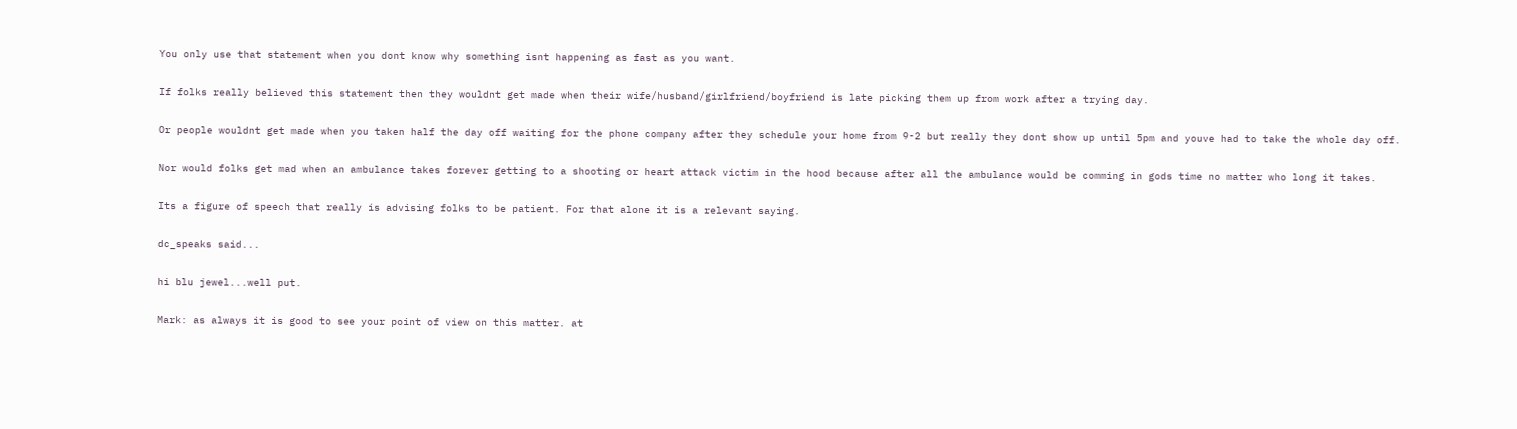You only use that statement when you dont know why something isnt happening as fast as you want.

If folks really believed this statement then they wouldnt get made when their wife/husband/girlfriend/boyfriend is late picking them up from work after a trying day.

Or people wouldnt get made when you taken half the day off waiting for the phone company after they schedule your home from 9-2 but really they dont show up until 5pm and youve had to take the whole day off.

Nor would folks get mad when an ambulance takes forever getting to a shooting or heart attack victim in the hood because after all the ambulance would be comming in gods time no matter who long it takes.

Its a figure of speech that really is advising folks to be patient. For that alone it is a relevant saying.

dc_speaks said...

hi blu jewel...well put.

Mark: as always it is good to see your point of view on this matter. at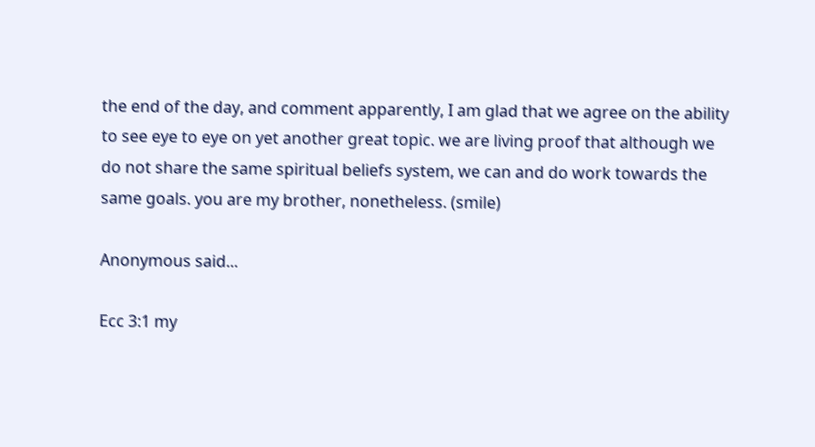the end of the day, and comment apparently, I am glad that we agree on the ability to see eye to eye on yet another great topic. we are living proof that although we do not share the same spiritual beliefs system, we can and do work towards the same goals. you are my brother, nonetheless. (smile)

Anonymous said...

Ecc 3:1 my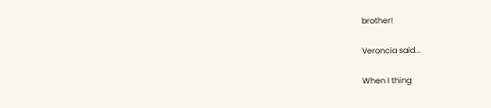brother!

Veroncia said...

When I thing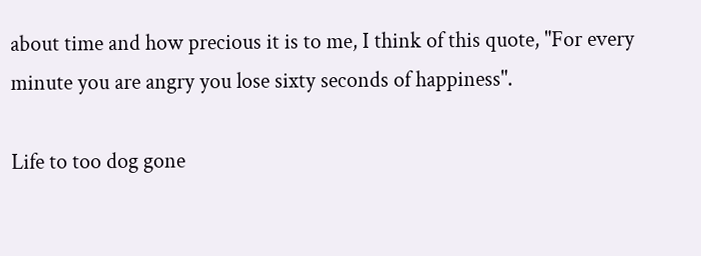about time and how precious it is to me, I think of this quote, "For every minute you are angry you lose sixty seconds of happiness".

Life to too dog gone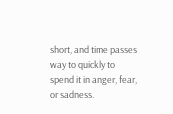short, and time passes way to quickly to spend it in anger, fear, or sadness.